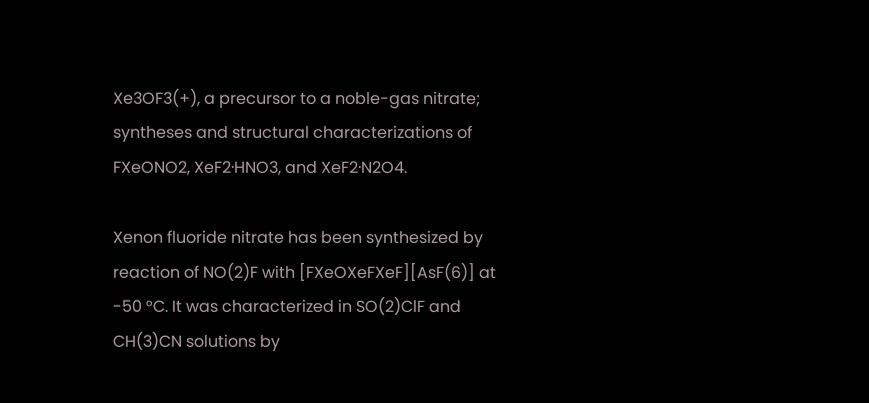Xe3OF3(+), a precursor to a noble-gas nitrate; syntheses and structural characterizations of FXeONO2, XeF2·HNO3, and XeF2·N2O4.

Xenon fluoride nitrate has been synthesized by reaction of NO(2)F with [FXeOXeFXeF][AsF(6)] at -50 °C. It was characterized in SO(2)ClF and CH(3)CN solutions by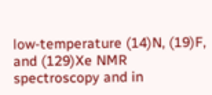low-temperature (14)N, (19)F, and (129)Xe NMR spectroscopy and in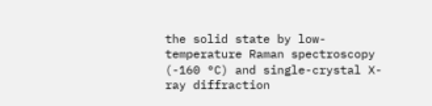the solid state by low-temperature Raman spectroscopy (-160 °C) and single-crystal X-ray diffraction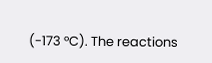(-173 °C). The reactions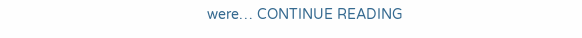were… CONTINUE READING